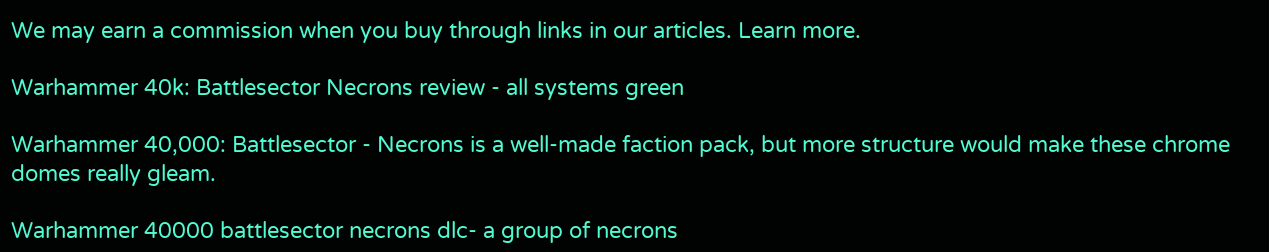We may earn a commission when you buy through links in our articles. Learn more.

Warhammer 40k: Battlesector Necrons review - all systems green

Warhammer 40,000: Battlesector - Necrons is a well-made faction pack, but more structure would make these chrome domes really gleam.

Warhammer 40000 battlesector necrons dlc- a group of necrons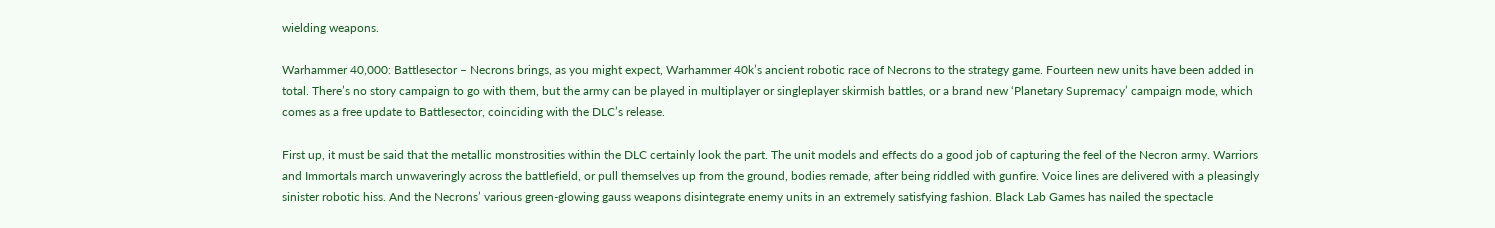wielding weapons.

Warhammer 40,000: Battlesector – Necrons brings, as you might expect, Warhammer 40k’s ancient robotic race of Necrons to the strategy game. Fourteen new units have been added in total. There’s no story campaign to go with them, but the army can be played in multiplayer or singleplayer skirmish battles, or a brand new ‘Planetary Supremacy’ campaign mode, which comes as a free update to Battlesector, coinciding with the DLC’s release.

First up, it must be said that the metallic monstrosities within the DLC certainly look the part. The unit models and effects do a good job of capturing the feel of the Necron army. Warriors and Immortals march unwaveringly across the battlefield, or pull themselves up from the ground, bodies remade, after being riddled with gunfire. Voice lines are delivered with a pleasingly sinister robotic hiss. And the Necrons’ various green-glowing gauss weapons disintegrate enemy units in an extremely satisfying fashion. Black Lab Games has nailed the spectacle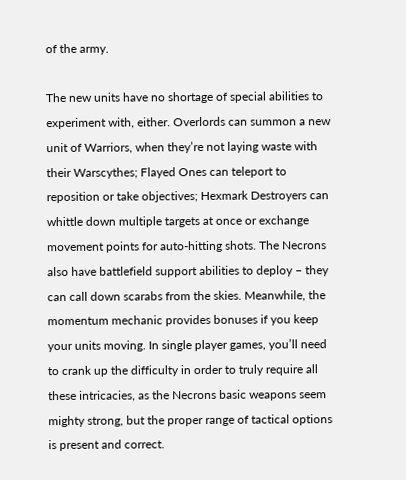of the army.

The new units have no shortage of special abilities to experiment with, either. Overlords can summon a new unit of Warriors, when they’re not laying waste with their Warscythes; Flayed Ones can teleport to reposition or take objectives; Hexmark Destroyers can whittle down multiple targets at once or exchange movement points for auto-hitting shots. The Necrons also have battlefield support abilities to deploy – they can call down scarabs from the skies. Meanwhile, the momentum mechanic provides bonuses if you keep your units moving. In single player games, you’ll need to crank up the difficulty in order to truly require all these intricacies, as the Necrons basic weapons seem mighty strong, but the proper range of tactical options is present and correct.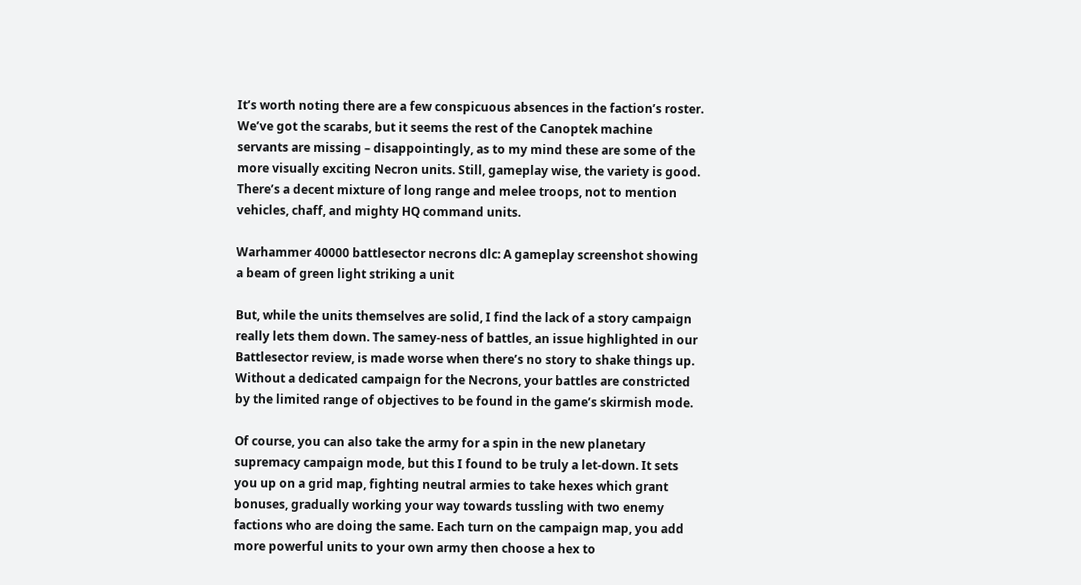It’s worth noting there are a few conspicuous absences in the faction’s roster. We’ve got the scarabs, but it seems the rest of the Canoptek machine servants are missing – disappointingly, as to my mind these are some of the more visually exciting Necron units. Still, gameplay wise, the variety is good. There’s a decent mixture of long range and melee troops, not to mention vehicles, chaff, and mighty HQ command units.

Warhammer 40000 battlesector necrons dlc: A gameplay screenshot showing a beam of green light striking a unit

But, while the units themselves are solid, I find the lack of a story campaign really lets them down. The samey-ness of battles, an issue highlighted in our Battlesector review, is made worse when there’s no story to shake things up. Without a dedicated campaign for the Necrons, your battles are constricted by the limited range of objectives to be found in the game’s skirmish mode.

Of course, you can also take the army for a spin in the new planetary supremacy campaign mode, but this I found to be truly a let-down. It sets you up on a grid map, fighting neutral armies to take hexes which grant bonuses, gradually working your way towards tussling with two enemy factions who are doing the same. Each turn on the campaign map, you add more powerful units to your own army then choose a hex to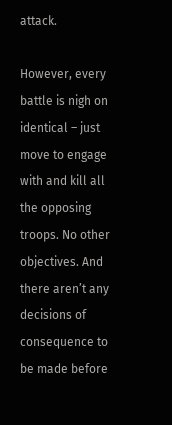attack.

However, every battle is nigh on identical – just move to engage with and kill all the opposing troops. No other objectives. And there aren’t any decisions of consequence to be made before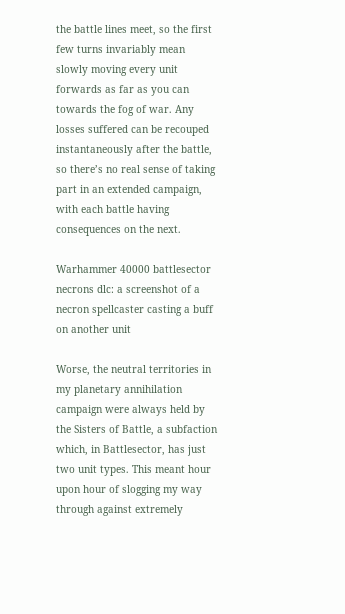the battle lines meet, so the first few turns invariably mean slowly moving every unit forwards as far as you can towards the fog of war. Any losses suffered can be recouped instantaneously after the battle, so there’s no real sense of taking part in an extended campaign, with each battle having consequences on the next.

Warhammer 40000 battlesector necrons dlc: a screenshot of a necron spellcaster casting a buff on another unit

Worse, the neutral territories in my planetary annihilation campaign were always held by the Sisters of Battle, a subfaction which, in Battlesector, has just two unit types. This meant hour upon hour of slogging my way through against extremely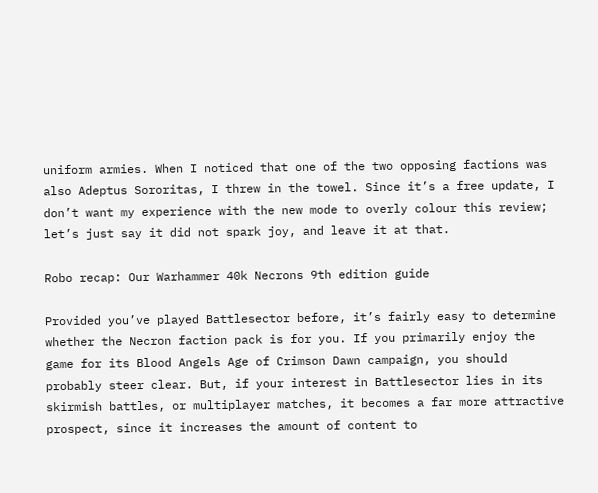uniform armies. When I noticed that one of the two opposing factions was also Adeptus Sororitas, I threw in the towel. Since it’s a free update, I don’t want my experience with the new mode to overly colour this review; let’s just say it did not spark joy, and leave it at that.

Robo recap: Our Warhammer 40k Necrons 9th edition guide

Provided you’ve played Battlesector before, it’s fairly easy to determine whether the Necron faction pack is for you. If you primarily enjoy the game for its Blood Angels Age of Crimson Dawn campaign, you should probably steer clear. But, if your interest in Battlesector lies in its skirmish battles, or multiplayer matches, it becomes a far more attractive prospect, since it increases the amount of content to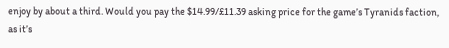enjoy by about a third. Would you pay the $14.99/£11.39 asking price for the game’s Tyranids faction, as it’s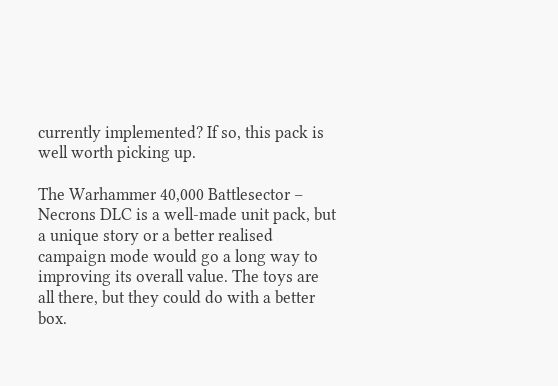currently implemented? If so, this pack is well worth picking up.

The Warhammer 40,000 Battlesector – Necrons DLC is a well-made unit pack, but a unique story or a better realised campaign mode would go a long way to improving its overall value. The toys are all there, but they could do with a better box.